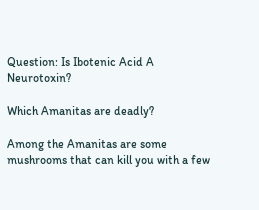Question: Is Ibotenic Acid A Neurotoxin?

Which Amanitas are deadly?

Among the Amanitas are some mushrooms that can kill you with a few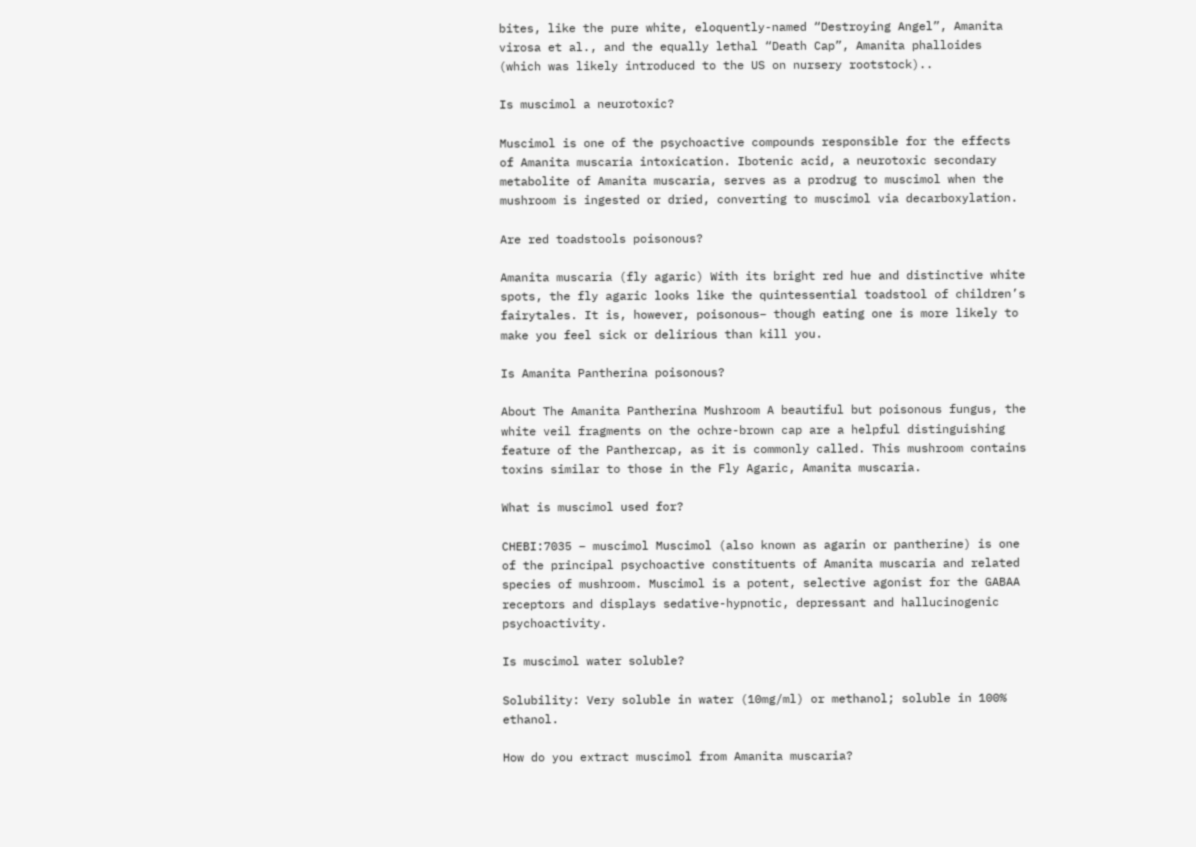bites, like the pure white, eloquently-named “Destroying Angel”, Amanita virosa et al., and the equally lethal “Death Cap”, Amanita phalloides (which was likely introduced to the US on nursery rootstock)..

Is muscimol a neurotoxic?

Muscimol is one of the psychoactive compounds responsible for the effects of Amanita muscaria intoxication. Ibotenic acid, a neurotoxic secondary metabolite of Amanita muscaria, serves as a prodrug to muscimol when the mushroom is ingested or dried, converting to muscimol via decarboxylation.

Are red toadstools poisonous?

Amanita muscaria (fly agaric) With its bright red hue and distinctive white spots, the fly agaric looks like the quintessential toadstool of children’s fairytales. It is, however, poisonous– though eating one is more likely to make you feel sick or delirious than kill you.

Is Amanita Pantherina poisonous?

About The Amanita Pantherina Mushroom A beautiful but poisonous fungus, the white veil fragments on the ochre-brown cap are a helpful distinguishing feature of the Panthercap, as it is commonly called. This mushroom contains toxins similar to those in the Fly Agaric, Amanita muscaria.

What is muscimol used for?

CHEBI:7035 – muscimol Muscimol (also known as agarin or pantherine) is one of the principal psychoactive constituents of Amanita muscaria and related species of mushroom. Muscimol is a potent, selective agonist for the GABAA receptors and displays sedative-hypnotic, depressant and hallucinogenic psychoactivity.

Is muscimol water soluble?

Solubility: Very soluble in water (10mg/ml) or methanol; soluble in 100% ethanol.

How do you extract muscimol from Amanita muscaria?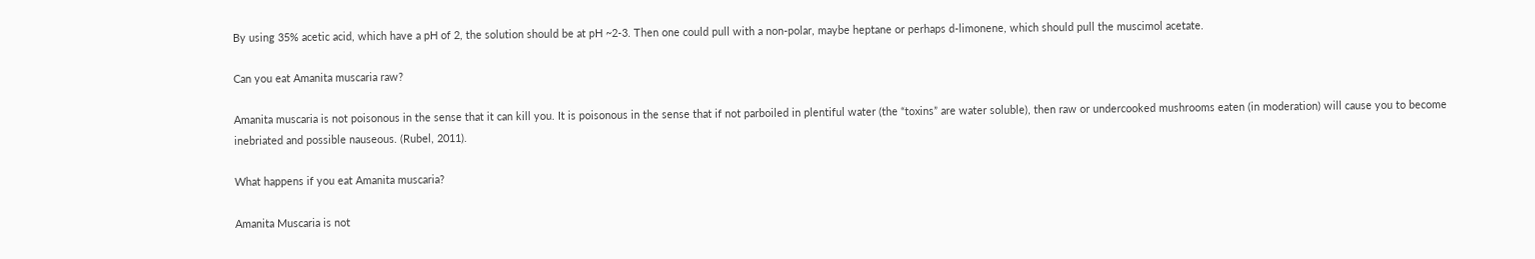By using 35% acetic acid, which have a pH of 2, the solution should be at pH ~2-3. Then one could pull with a non-polar, maybe heptane or perhaps d-limonene, which should pull the muscimol acetate.

Can you eat Amanita muscaria raw?

Amanita muscaria is not poisonous in the sense that it can kill you. It is poisonous in the sense that if not parboiled in plentiful water (the “toxins” are water soluble), then raw or undercooked mushrooms eaten (in moderation) will cause you to become inebriated and possible nauseous. (Rubel, 2011).

What happens if you eat Amanita muscaria?

Amanita Muscaria is not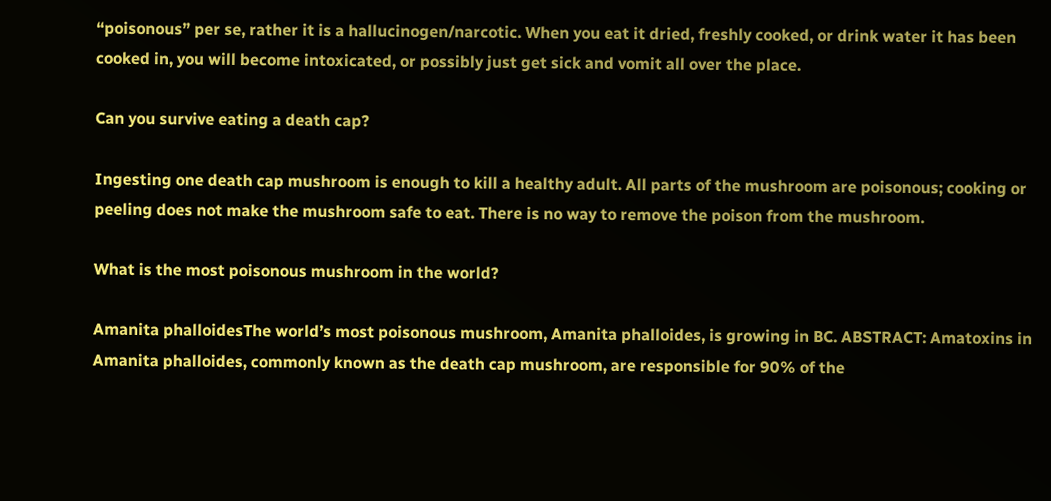“poisonous” per se, rather it is a hallucinogen/narcotic. When you eat it dried, freshly cooked, or drink water it has been cooked in, you will become intoxicated, or possibly just get sick and vomit all over the place.

Can you survive eating a death cap?

Ingesting one death cap mushroom is enough to kill a healthy adult. All parts of the mushroom are poisonous; cooking or peeling does not make the mushroom safe to eat. There is no way to remove the poison from the mushroom.

What is the most poisonous mushroom in the world?

Amanita phalloidesThe world’s most poisonous mushroom, Amanita phalloides, is growing in BC. ABSTRACT: Amatoxins in Amanita phalloides, commonly known as the death cap mushroom, are responsible for 90% of the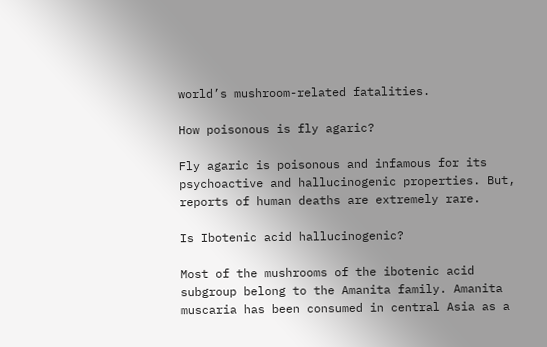world’s mushroom-related fatalities.

How poisonous is fly agaric?

Fly agaric is poisonous and infamous for its psychoactive and hallucinogenic properties. But, reports of human deaths are extremely rare.

Is Ibotenic acid hallucinogenic?

Most of the mushrooms of the ibotenic acid subgroup belong to the Amanita family. Amanita muscaria has been consumed in central Asia as a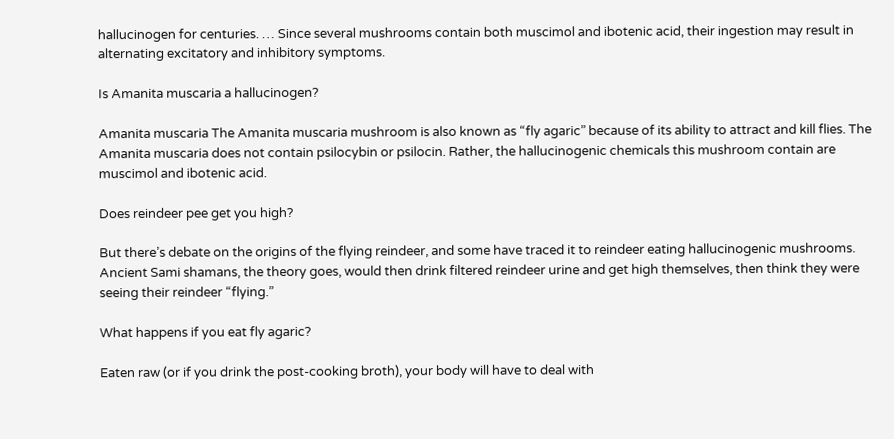hallucinogen for centuries. … Since several mushrooms contain both muscimol and ibotenic acid, their ingestion may result in alternating excitatory and inhibitory symptoms.

Is Amanita muscaria a hallucinogen?

Amanita muscaria The Amanita muscaria mushroom is also known as “fly agaric” because of its ability to attract and kill flies. The Amanita muscaria does not contain psilocybin or psilocin. Rather, the hallucinogenic chemicals this mushroom contain are muscimol and ibotenic acid.

Does reindeer pee get you high?

But there’s debate on the origins of the flying reindeer, and some have traced it to reindeer eating hallucinogenic mushrooms. Ancient Sami shamans, the theory goes, would then drink filtered reindeer urine and get high themselves, then think they were seeing their reindeer “flying.”

What happens if you eat fly agaric?

Eaten raw (or if you drink the post-cooking broth), your body will have to deal with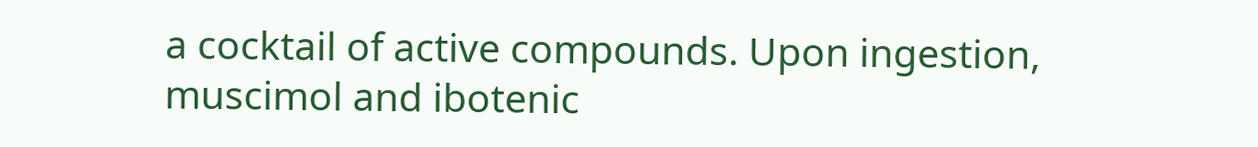a cocktail of active compounds. Upon ingestion, muscimol and ibotenic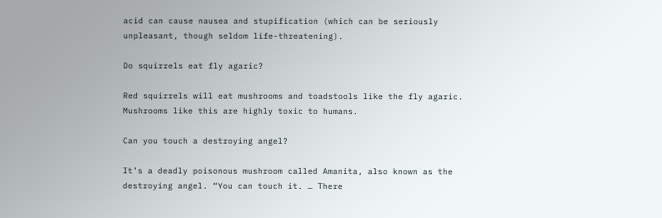acid can cause nausea and stupification (which can be seriously unpleasant, though seldom life-threatening).

Do squirrels eat fly agaric?

Red squirrels will eat mushrooms and toadstools like the fly agaric. Mushrooms like this are highly toxic to humans.

Can you touch a destroying angel?

It’s a deadly poisonous mushroom called Amanita, also known as the destroying angel. “You can touch it. … There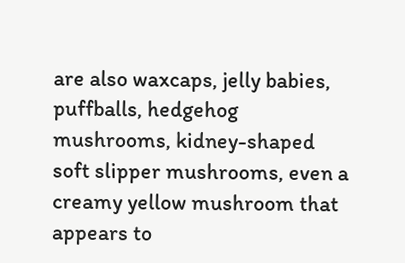are also waxcaps, jelly babies, puffballs, hedgehog mushrooms, kidney-shaped soft slipper mushrooms, even a creamy yellow mushroom that appears to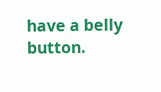have a belly button.